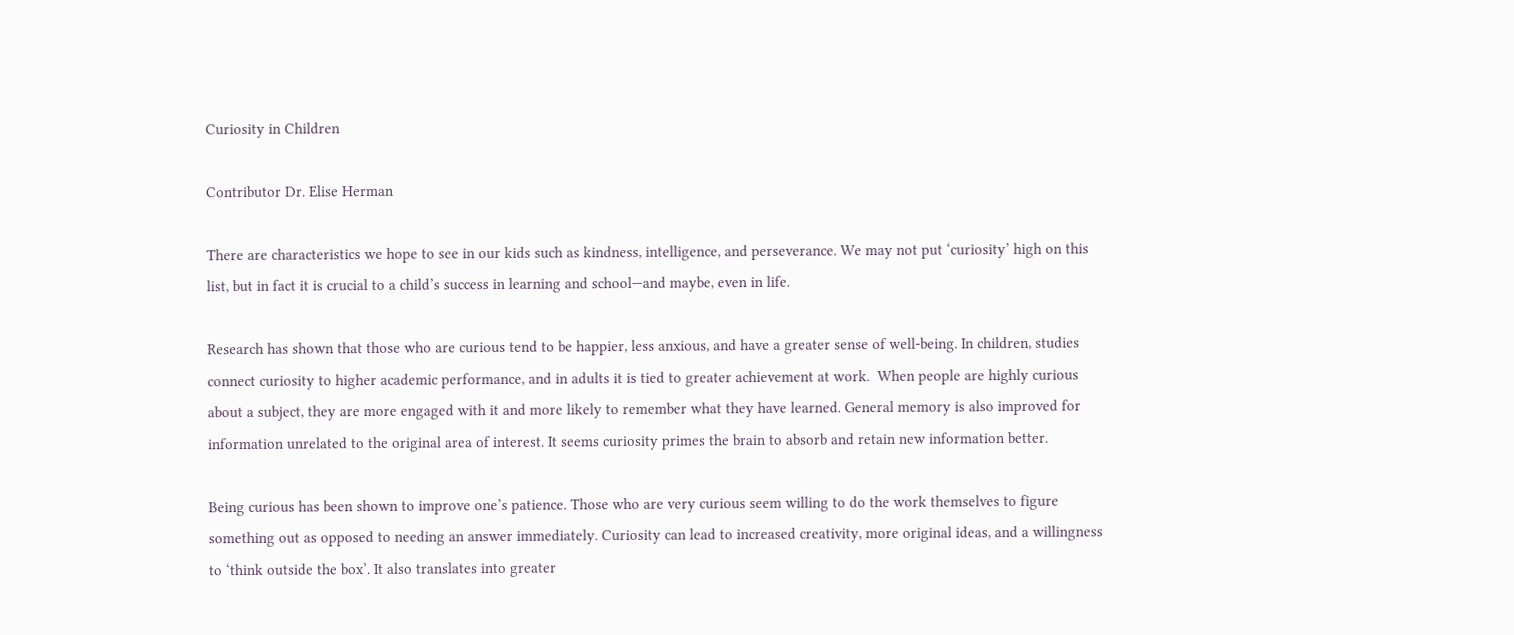Curiosity in Children

Contributor Dr. Elise Herman

There are characteristics we hope to see in our kids such as kindness, intelligence, and perseverance. We may not put ‘curiosity’ high on this list, but in fact it is crucial to a child’s success in learning and school—and maybe, even in life.

Research has shown that those who are curious tend to be happier, less anxious, and have a greater sense of well-being. In children, studies connect curiosity to higher academic performance, and in adults it is tied to greater achievement at work.  When people are highly curious about a subject, they are more engaged with it and more likely to remember what they have learned. General memory is also improved for information unrelated to the original area of interest. It seems curiosity primes the brain to absorb and retain new information better.

Being curious has been shown to improve one’s patience. Those who are very curious seem willing to do the work themselves to figure something out as opposed to needing an answer immediately. Curiosity can lead to increased creativity, more original ideas, and a willingness to ‘think outside the box’. It also translates into greater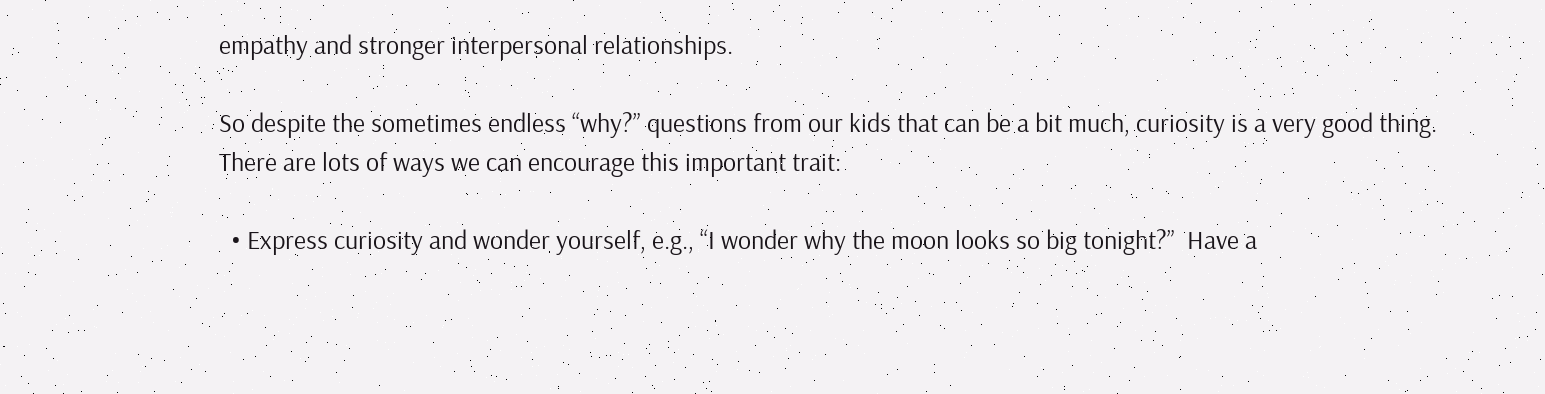empathy and stronger interpersonal relationships.

So despite the sometimes endless “why?” questions from our kids that can be a bit much, curiosity is a very good thing. There are lots of ways we can encourage this important trait:

  • Express curiosity and wonder yourself, e.g., “I wonder why the moon looks so big tonight?”  Have a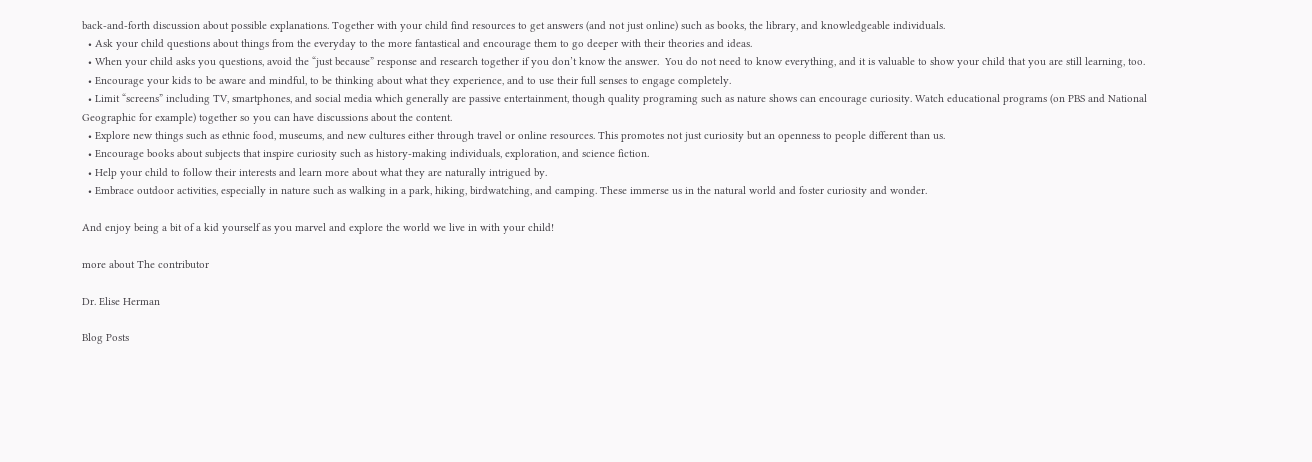back-and-forth discussion about possible explanations. Together with your child find resources to get answers (and not just online) such as books, the library, and knowledgeable individuals.
  • Ask your child questions about things from the everyday to the more fantastical and encourage them to go deeper with their theories and ideas.
  • When your child asks you questions, avoid the “just because” response and research together if you don’t know the answer.  You do not need to know everything, and it is valuable to show your child that you are still learning, too.
  • Encourage your kids to be aware and mindful, to be thinking about what they experience, and to use their full senses to engage completely.
  • Limit “screens” including TV, smartphones, and social media which generally are passive entertainment, though quality programing such as nature shows can encourage curiosity. Watch educational programs (on PBS and National Geographic for example) together so you can have discussions about the content.
  • Explore new things such as ethnic food, museums, and new cultures either through travel or online resources. This promotes not just curiosity but an openness to people different than us.
  • Encourage books about subjects that inspire curiosity such as history-making individuals, exploration, and science fiction.
  • Help your child to follow their interests and learn more about what they are naturally intrigued by.
  • Embrace outdoor activities, especially in nature such as walking in a park, hiking, birdwatching, and camping. These immerse us in the natural world and foster curiosity and wonder.

And enjoy being a bit of a kid yourself as you marvel and explore the world we live in with your child!

more about The contributor

Dr. Elise Herman

Blog Posts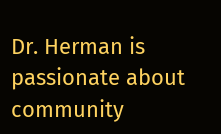Dr. Herman is passionate about community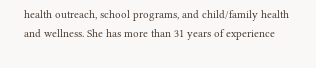health outreach, school programs, and child/family health and wellness. She has more than 31 years of experience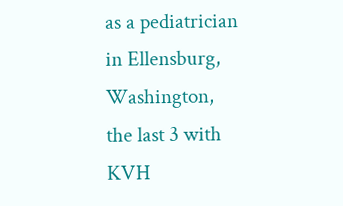as a pediatrician in Ellensburg, Washington, the last 3 with KVH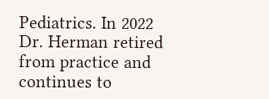Pediatrics. In 2022 Dr. Herman retired from practice and continues to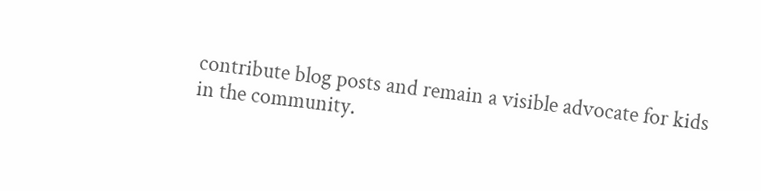contribute blog posts and remain a visible advocate for kids in the community.